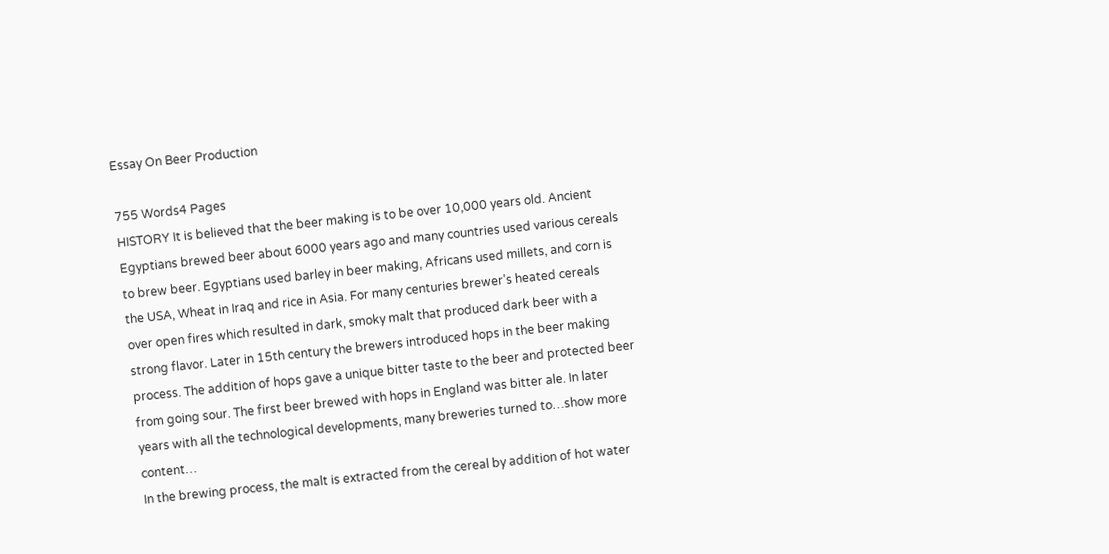Essay On Beer Production

755 Words4 Pages
HISTORY It is believed that the beer making is to be over 10,000 years old. Ancient Egyptians brewed beer about 6000 years ago and many countries used various cereals to brew beer. Egyptians used barley in beer making, Africans used millets, and corn is the USA, Wheat in Iraq and rice in Asia. For many centuries brewer’s heated cereals over open fires which resulted in dark, smoky malt that produced dark beer with a strong flavor. Later in 15th century the brewers introduced hops in the beer making process. The addition of hops gave a unique bitter taste to the beer and protected beer from going sour. The first beer brewed with hops in England was bitter ale. In later years with all the technological developments, many breweries turned to…show more content…
In the brewing process, the malt is extracted from the cereal by addition of hot water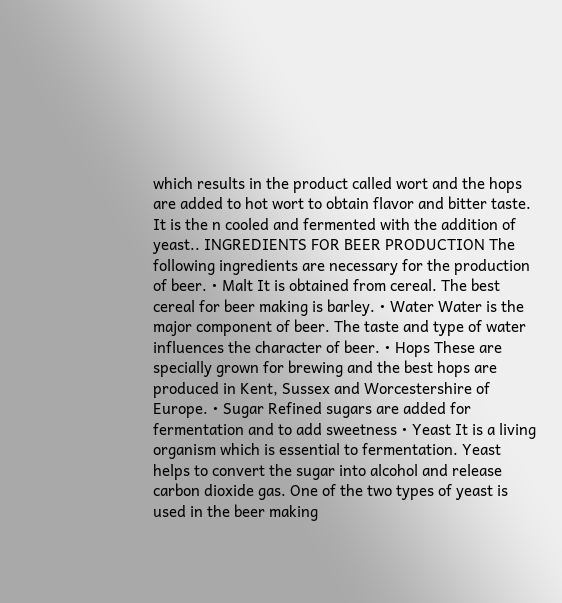which results in the product called wort and the hops are added to hot wort to obtain flavor and bitter taste. It is the n cooled and fermented with the addition of yeast.. INGREDIENTS FOR BEER PRODUCTION The following ingredients are necessary for the production of beer. • Malt It is obtained from cereal. The best cereal for beer making is barley. • Water Water is the major component of beer. The taste and type of water influences the character of beer. • Hops These are specially grown for brewing and the best hops are produced in Kent, Sussex and Worcestershire of Europe. • Sugar Refined sugars are added for fermentation and to add sweetness • Yeast It is a living organism which is essential to fermentation. Yeast helps to convert the sugar into alcohol and release carbon dioxide gas. One of the two types of yeast is used in the beer making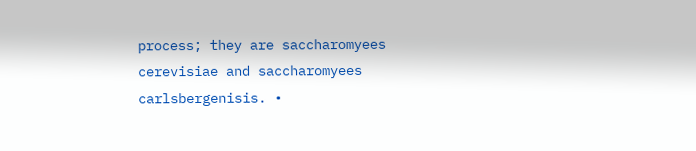process; they are saccharomyees cerevisiae and saccharomyees carlsbergenisis. •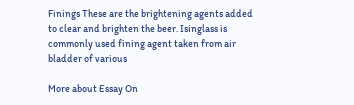Finings These are the brightening agents added to clear and brighten the beer. Isinglass is commonly used fining agent taken from air bladder of various

More about Essay On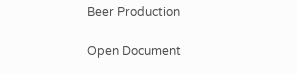Beer Production

Open Document